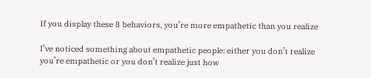If you display these 8 behaviors, you’re more empathetic than you realize

I’ve noticed something about empathetic people: either you don’t realize you’re empathetic or you don’t realize just how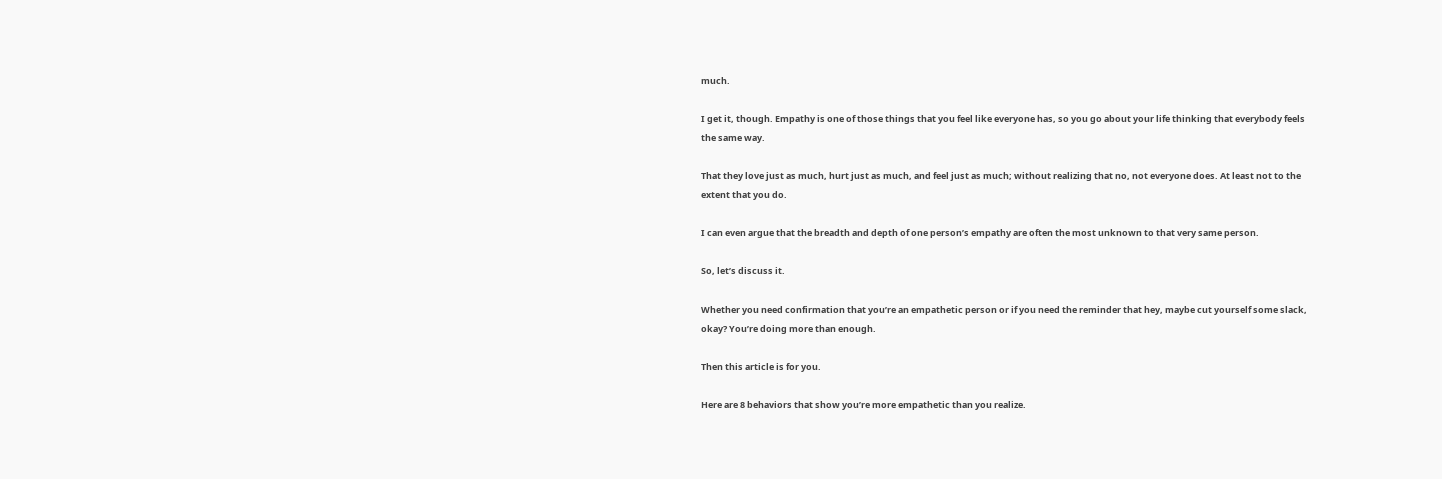much.

I get it, though. Empathy is one of those things that you feel like everyone has, so you go about your life thinking that everybody feels the same way.

That they love just as much, hurt just as much, and feel just as much; without realizing that no, not everyone does. At least not to the extent that you do.

I can even argue that the breadth and depth of one person’s empathy are often the most unknown to that very same person.

So, let’s discuss it.

Whether you need confirmation that you’re an empathetic person or if you need the reminder that hey, maybe cut yourself some slack, okay? You’re doing more than enough.

Then this article is for you.

Here are 8 behaviors that show you’re more empathetic than you realize.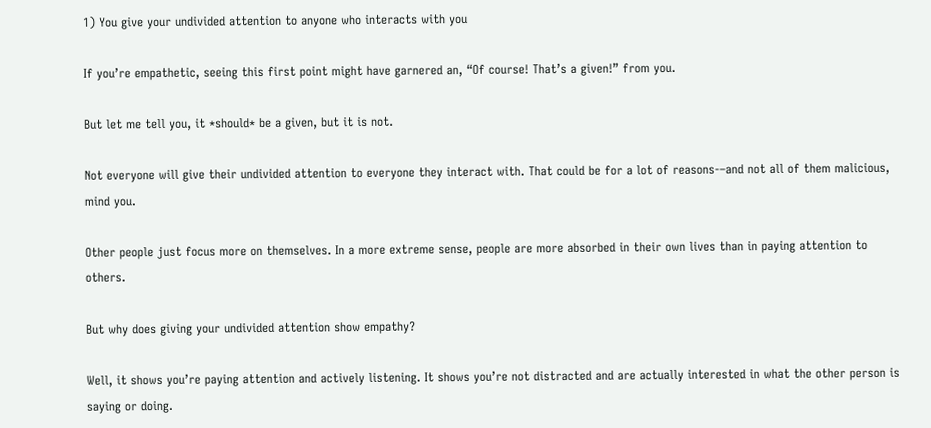1) You give your undivided attention to anyone who interacts with you

If you’re empathetic, seeing this first point might have garnered an, “Of course! That’s a given!” from you.

But let me tell you, it *should* be a given, but it is not.

Not everyone will give their undivided attention to everyone they interact with. That could be for a lot of reasons-–and not all of them malicious, mind you.

Other people just focus more on themselves. In a more extreme sense, people are more absorbed in their own lives than in paying attention to others.

But why does giving your undivided attention show empathy?

Well, it shows you’re paying attention and actively listening. It shows you’re not distracted and are actually interested in what the other person is saying or doing.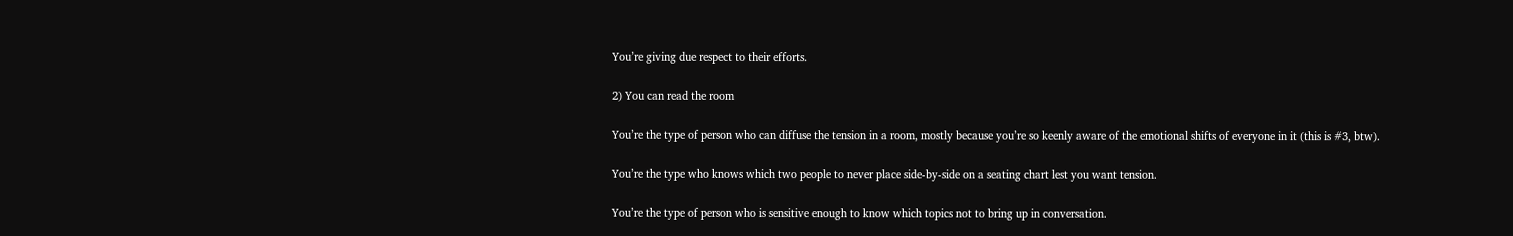You’re giving due respect to their efforts.

2) You can read the room

You’re the type of person who can diffuse the tension in a room, mostly because you’re so keenly aware of the emotional shifts of everyone in it (this is #3, btw).

You’re the type who knows which two people to never place side-by-side on a seating chart lest you want tension.

You’re the type of person who is sensitive enough to know which topics not to bring up in conversation.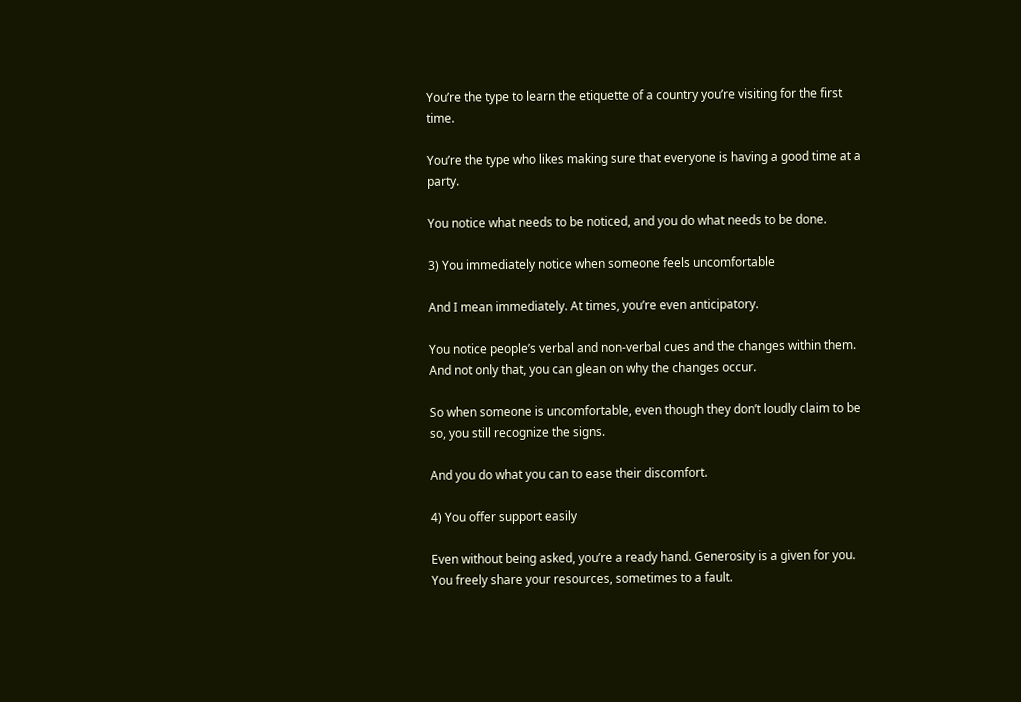You’re the type to learn the etiquette of a country you’re visiting for the first time.

You’re the type who likes making sure that everyone is having a good time at a party.

You notice what needs to be noticed, and you do what needs to be done.

3) You immediately notice when someone feels uncomfortable

And I mean immediately. At times, you’re even anticipatory.

You notice people’s verbal and non-verbal cues and the changes within them. And not only that, you can glean on why the changes occur.

So when someone is uncomfortable, even though they don’t loudly claim to be so, you still recognize the signs.

And you do what you can to ease their discomfort.

4) You offer support easily

Even without being asked, you’re a ready hand. Generosity is a given for you. You freely share your resources, sometimes to a fault.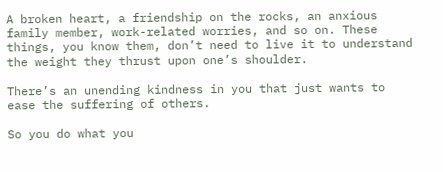A broken heart, a friendship on the rocks, an anxious family member, work-related worries, and so on. These things, you know them, don’t need to live it to understand the weight they thrust upon one’s shoulder.

There’s an unending kindness in you that just wants to ease the suffering of others.

So you do what you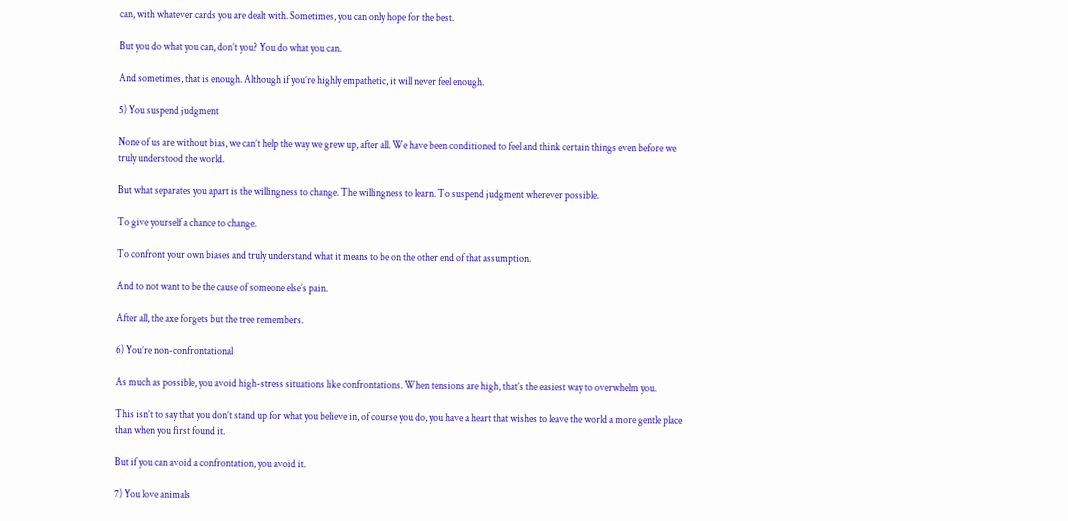can, with whatever cards you are dealt with. Sometimes, you can only hope for the best.

But you do what you can, don’t you? You do what you can.

And sometimes, that is enough. Although if you’re highly empathetic, it will never feel enough.

5) You suspend judgment

None of us are without bias, we can’t help the way we grew up, after all. We have been conditioned to feel and think certain things even before we truly understood the world.

But what separates you apart is the willingness to change. The willingness to learn. To suspend judgment wherever possible.

To give yourself a chance to change.

To confront your own biases and truly understand what it means to be on the other end of that assumption.

And to not want to be the cause of someone else’s pain.

After all, the axe forgets but the tree remembers.

6) You’re non-confrontational

As much as possible, you avoid high-stress situations like confrontations. When tensions are high, that’s the easiest way to overwhelm you.

This isn’t to say that you don’t stand up for what you believe in, of course you do, you have a heart that wishes to leave the world a more gentle place than when you first found it.

But if you can avoid a confrontation, you avoid it.

7) You love animals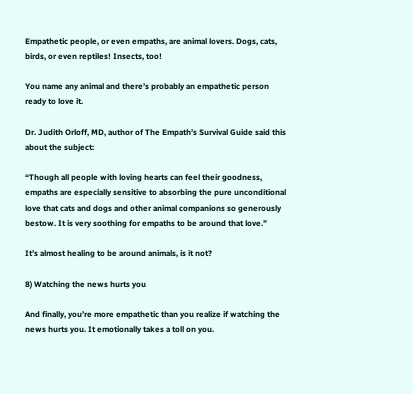Empathetic people, or even empaths, are animal lovers. Dogs, cats, birds, or even reptiles! Insects, too!

You name any animal and there’s probably an empathetic person ready to love it.

Dr. Judith Orloff, MD, author of The Empath’s Survival Guide said this about the subject:

“Though all people with loving hearts can feel their goodness, empaths are especially sensitive to absorbing the pure unconditional love that cats and dogs and other animal companions so generously bestow. It is very soothing for empaths to be around that love.”

It’s almost healing to be around animals, is it not?

8) Watching the news hurts you

And finally, you’re more empathetic than you realize if watching the news hurts you. It emotionally takes a toll on you.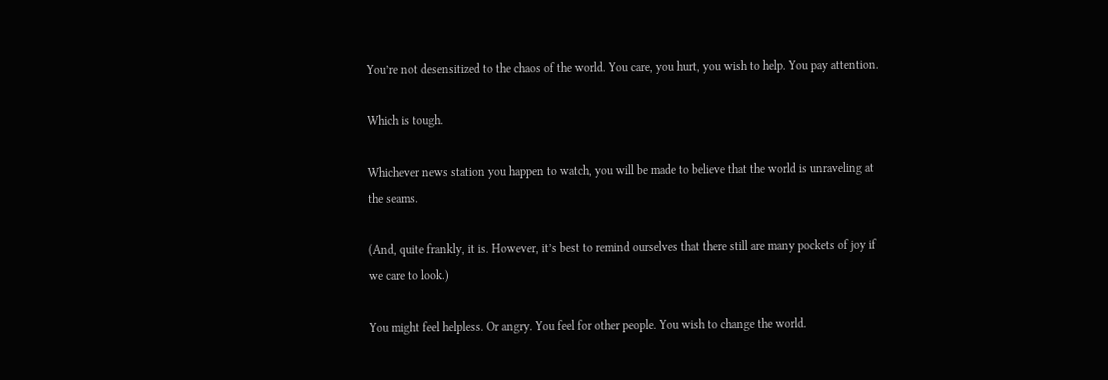You’re not desensitized to the chaos of the world. You care, you hurt, you wish to help. You pay attention.

Which is tough.

Whichever news station you happen to watch, you will be made to believe that the world is unraveling at the seams.

(And, quite frankly, it is. However, it’s best to remind ourselves that there still are many pockets of joy if we care to look.)

You might feel helpless. Or angry. You feel for other people. You wish to change the world.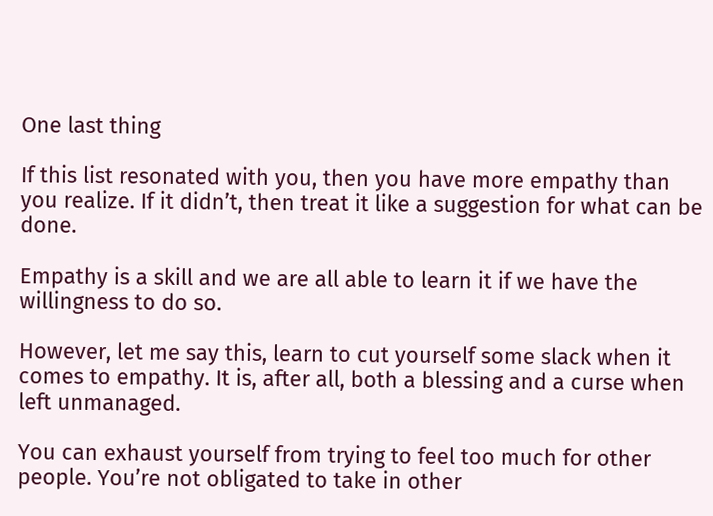One last thing

If this list resonated with you, then you have more empathy than you realize. If it didn’t, then treat it like a suggestion for what can be done.

Empathy is a skill and we are all able to learn it if we have the willingness to do so.

However, let me say this, learn to cut yourself some slack when it comes to empathy. It is, after all, both a blessing and a curse when left unmanaged.

You can exhaust yourself from trying to feel too much for other people. You’re not obligated to take in other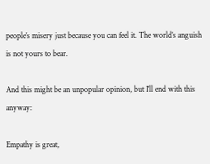people’s misery just because you can feel it. The world’s anguish is not yours to bear.

And this might be an unpopular opinion, but I’ll end with this anyway:

Empathy is great,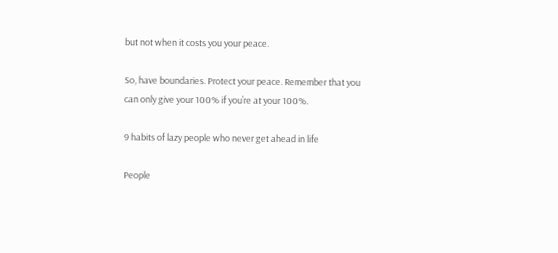but not when it costs you your peace.

So, have boundaries. Protect your peace. Remember that you can only give your 100% if you’re at your 100%.

9 habits of lazy people who never get ahead in life

People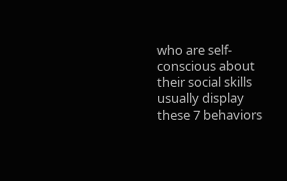who are self-conscious about their social skills usually display these 7 behaviors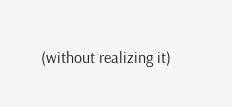(without realizing it)